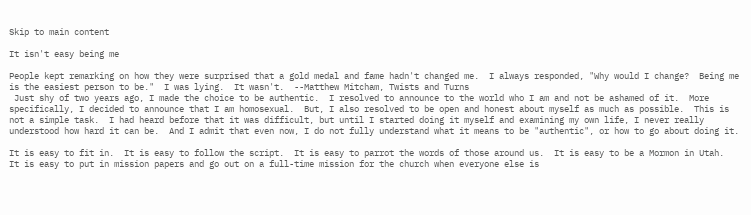Skip to main content

It isn't easy being me

People kept remarking on how they were surprised that a gold medal and fame hadn't changed me.  I always responded, "Why would I change?  Being me is the easiest person to be."  I was lying.  It wasn't.  --Matthew Mitcham, Twists and Turns
 Just shy of two years ago, I made the choice to be authentic.  I resolved to announce to the world who I am and not be ashamed of it.  More specifically, I decided to announce that I am homosexual.  But, I also resolved to be open and honest about myself as much as possible.  This is not a simple task.  I had heard before that it was difficult, but until I started doing it myself and examining my own life, I never really understood how hard it can be.  And I admit that even now, I do not fully understand what it means to be "authentic", or how to go about doing it.

It is easy to fit in.  It is easy to follow the script.  It is easy to parrot the words of those around us.  It is easy to be a Mormon in Utah.  It is easy to put in mission papers and go out on a full-time mission for the church when everyone else is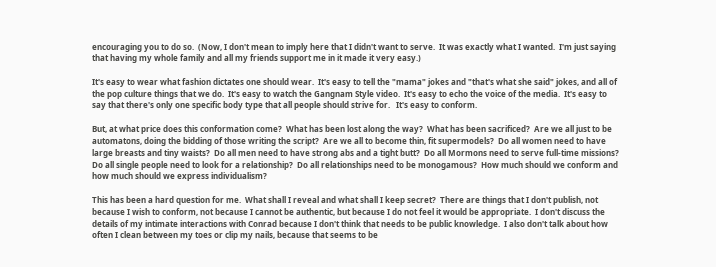encouraging you to do so.  (Now, I don't mean to imply here that I didn't want to serve.  It was exactly what I wanted.  I'm just saying that having my whole family and all my friends support me in it made it very easy.)

It's easy to wear what fashion dictates one should wear.  It's easy to tell the "mama" jokes and "that's what she said" jokes, and all of the pop culture things that we do.  It's easy to watch the Gangnam Style video.  It's easy to echo the voice of the media.  It's easy to say that there's only one specific body type that all people should strive for.   It's easy to conform.

But, at what price does this conformation come?  What has been lost along the way?  What has been sacrificed?  Are we all just to be automatons, doing the bidding of those writing the script?  Are we all to become thin, fit supermodels?  Do all women need to have large breasts and tiny waists?  Do all men need to have strong abs and a tight butt?  Do all Mormons need to serve full-time missions?  Do all single people need to look for a relationship?  Do all relationships need to be monogamous?  How much should we conform and how much should we express individualism?

This has been a hard question for me.  What shall I reveal and what shall I keep secret?  There are things that I don't publish, not because I wish to conform, not because I cannot be authentic, but because I do not feel it would be appropriate.  I don't discuss the details of my intimate interactions with Conrad because I don't think that needs to be public knowledge.  I also don't talk about how often I clean between my toes or clip my nails, because that seems to be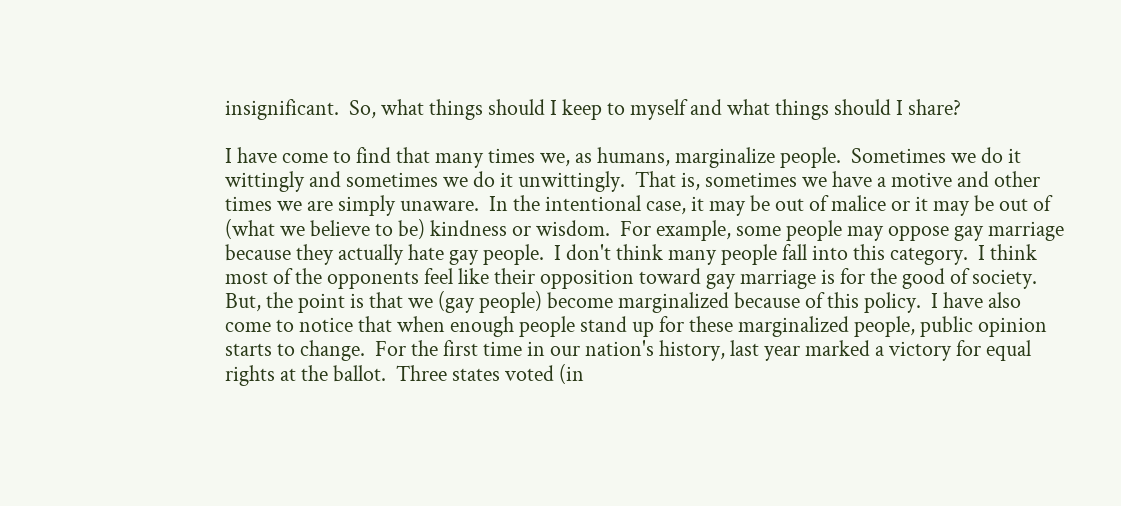insignificant.  So, what things should I keep to myself and what things should I share?

I have come to find that many times we, as humans, marginalize people.  Sometimes we do it wittingly and sometimes we do it unwittingly.  That is, sometimes we have a motive and other times we are simply unaware.  In the intentional case, it may be out of malice or it may be out of (what we believe to be) kindness or wisdom.  For example, some people may oppose gay marriage because they actually hate gay people.  I don't think many people fall into this category.  I think most of the opponents feel like their opposition toward gay marriage is for the good of society.  But, the point is that we (gay people) become marginalized because of this policy.  I have also come to notice that when enough people stand up for these marginalized people, public opinion starts to change.  For the first time in our nation's history, last year marked a victory for equal rights at the ballot.  Three states voted (in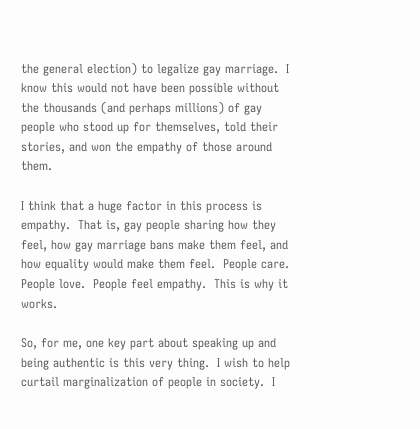the general election) to legalize gay marriage.  I know this would not have been possible without the thousands (and perhaps millions) of gay people who stood up for themselves, told their stories, and won the empathy of those around them.

I think that a huge factor in this process is empathy.  That is, gay people sharing how they feel, how gay marriage bans make them feel, and how equality would make them feel.  People care.  People love.  People feel empathy.  This is why it works.

So, for me, one key part about speaking up and being authentic is this very thing.  I wish to help curtail marginalization of people in society.  I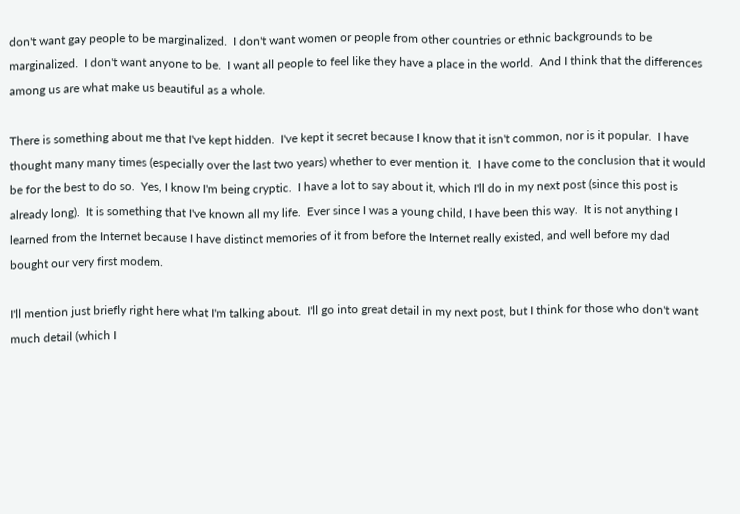don't want gay people to be marginalized.  I don't want women or people from other countries or ethnic backgrounds to be marginalized.  I don't want anyone to be.  I want all people to feel like they have a place in the world.  And I think that the differences among us are what make us beautiful as a whole.

There is something about me that I've kept hidden.  I've kept it secret because I know that it isn't common, nor is it popular.  I have thought many many times (especially over the last two years) whether to ever mention it.  I have come to the conclusion that it would be for the best to do so.  Yes, I know I'm being cryptic.  I have a lot to say about it, which I'll do in my next post (since this post is already long).  It is something that I've known all my life.  Ever since I was a young child, I have been this way.  It is not anything I learned from the Internet because I have distinct memories of it from before the Internet really existed, and well before my dad bought our very first modem.

I'll mention just briefly right here what I'm talking about.  I'll go into great detail in my next post, but I think for those who don't want much detail (which I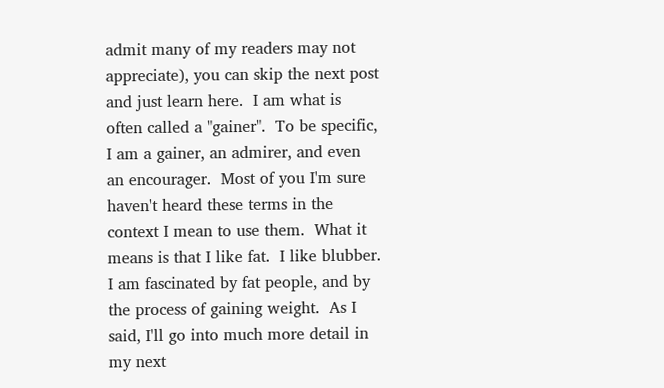admit many of my readers may not appreciate), you can skip the next post and just learn here.  I am what is often called a "gainer".  To be specific, I am a gainer, an admirer, and even an encourager.  Most of you I'm sure haven't heard these terms in the context I mean to use them.  What it means is that I like fat.  I like blubber.  I am fascinated by fat people, and by the process of gaining weight.  As I said, I'll go into much more detail in my next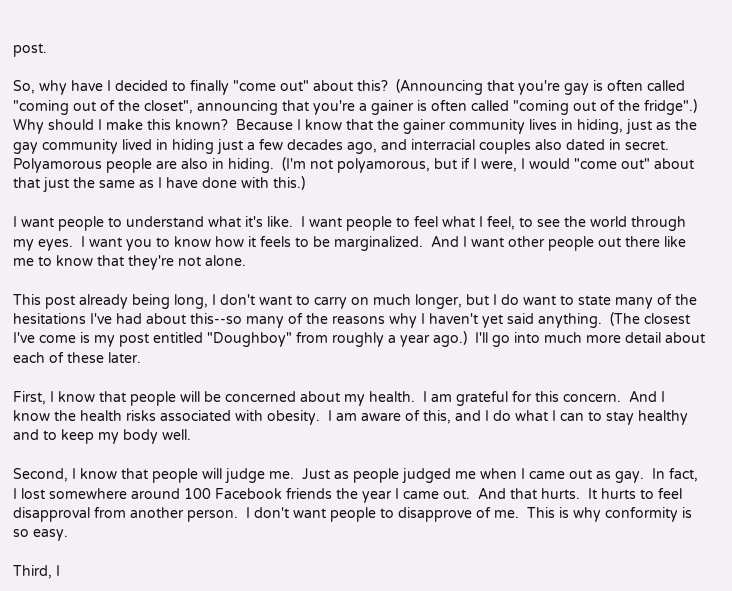post.

So, why have I decided to finally "come out" about this?  (Announcing that you're gay is often called "coming out of the closet", announcing that you're a gainer is often called "coming out of the fridge".)  Why should I make this known?  Because I know that the gainer community lives in hiding, just as the gay community lived in hiding just a few decades ago, and interracial couples also dated in secret.  Polyamorous people are also in hiding.  (I'm not polyamorous, but if I were, I would "come out" about that just the same as I have done with this.)

I want people to understand what it's like.  I want people to feel what I feel, to see the world through my eyes.  I want you to know how it feels to be marginalized.  And I want other people out there like me to know that they're not alone.

This post already being long, I don't want to carry on much longer, but I do want to state many of the hesitations I've had about this--so many of the reasons why I haven't yet said anything.  (The closest I've come is my post entitled "Doughboy" from roughly a year ago.)  I'll go into much more detail about each of these later.

First, I know that people will be concerned about my health.  I am grateful for this concern.  And I know the health risks associated with obesity.  I am aware of this, and I do what I can to stay healthy and to keep my body well.

Second, I know that people will judge me.  Just as people judged me when I came out as gay.  In fact, I lost somewhere around 100 Facebook friends the year I came out.  And that hurts.  It hurts to feel disapproval from another person.  I don't want people to disapprove of me.  This is why conformity is so easy.

Third, I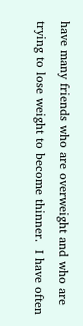have many friends who are overweight and who are trying to lose weight to become thinner.  I have often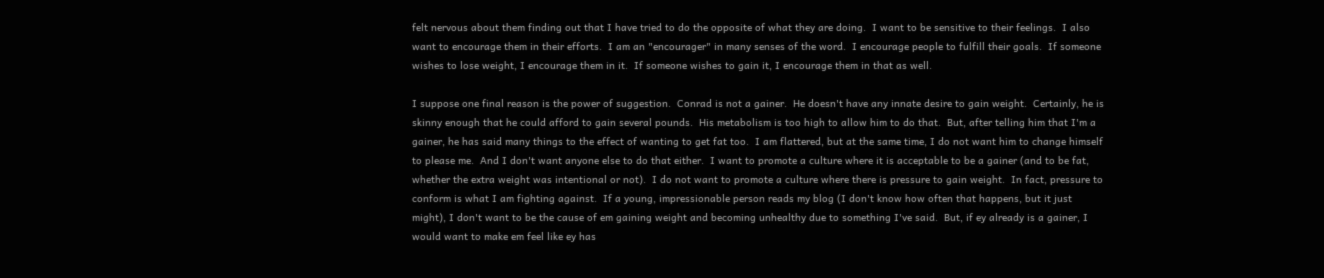felt nervous about them finding out that I have tried to do the opposite of what they are doing.  I want to be sensitive to their feelings.  I also want to encourage them in their efforts.  I am an "encourager" in many senses of the word.  I encourage people to fulfill their goals.  If someone wishes to lose weight, I encourage them in it.  If someone wishes to gain it, I encourage them in that as well.

I suppose one final reason is the power of suggestion.  Conrad is not a gainer.  He doesn't have any innate desire to gain weight.  Certainly, he is skinny enough that he could afford to gain several pounds.  His metabolism is too high to allow him to do that.  But, after telling him that I'm a gainer, he has said many things to the effect of wanting to get fat too.  I am flattered, but at the same time, I do not want him to change himself to please me.  And I don't want anyone else to do that either.  I want to promote a culture where it is acceptable to be a gainer (and to be fat, whether the extra weight was intentional or not).  I do not want to promote a culture where there is pressure to gain weight.  In fact, pressure to conform is what I am fighting against.  If a young, impressionable person reads my blog (I don't know how often that happens, but it just might), I don't want to be the cause of em gaining weight and becoming unhealthy due to something I've said.  But, if ey already is a gainer, I would want to make em feel like ey has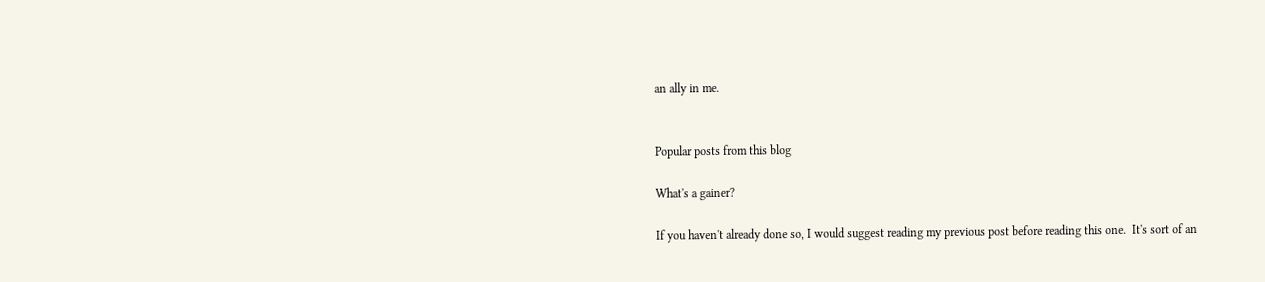an ally in me.


Popular posts from this blog

What's a gainer?

If you haven't already done so, I would suggest reading my previous post before reading this one.  It's sort of an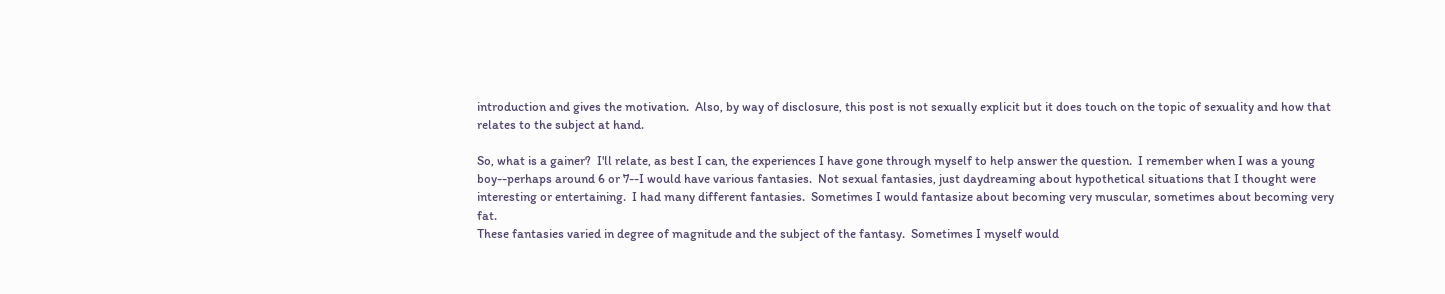introduction and gives the motivation.  Also, by way of disclosure, this post is not sexually explicit but it does touch on the topic of sexuality and how that relates to the subject at hand.

So, what is a gainer?  I'll relate, as best I can, the experiences I have gone through myself to help answer the question.  I remember when I was a young boy--perhaps around 6 or 7--I would have various fantasies.  Not sexual fantasies, just daydreaming about hypothetical situations that I thought were interesting or entertaining.  I had many different fantasies.  Sometimes I would fantasize about becoming very muscular, sometimes about becoming very fat.
These fantasies varied in degree of magnitude and the subject of the fantasy.  Sometimes I myself would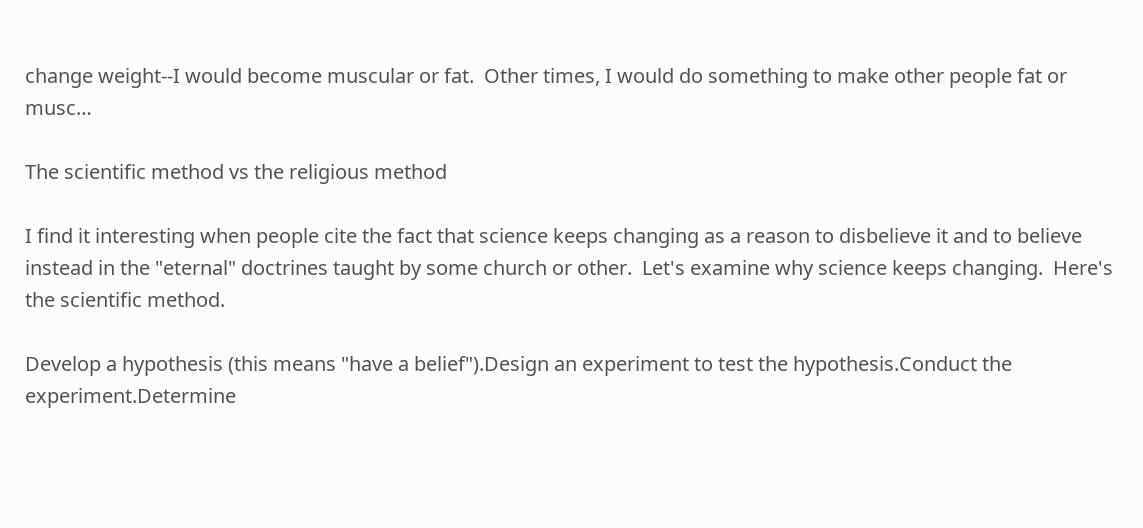change weight--I would become muscular or fat.  Other times, I would do something to make other people fat or musc…

The scientific method vs the religious method

I find it interesting when people cite the fact that science keeps changing as a reason to disbelieve it and to believe instead in the "eternal" doctrines taught by some church or other.  Let's examine why science keeps changing.  Here's the scientific method.

Develop a hypothesis (this means "have a belief").Design an experiment to test the hypothesis.Conduct the experiment.Determine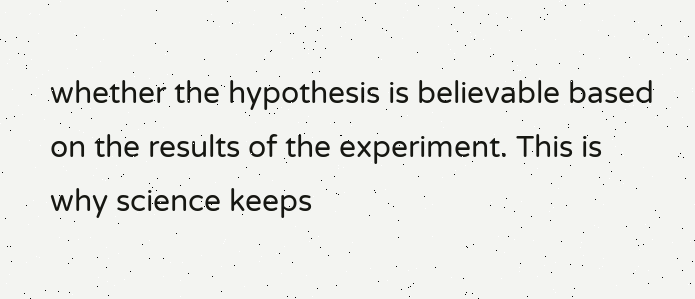whether the hypothesis is believable based on the results of the experiment. This is why science keeps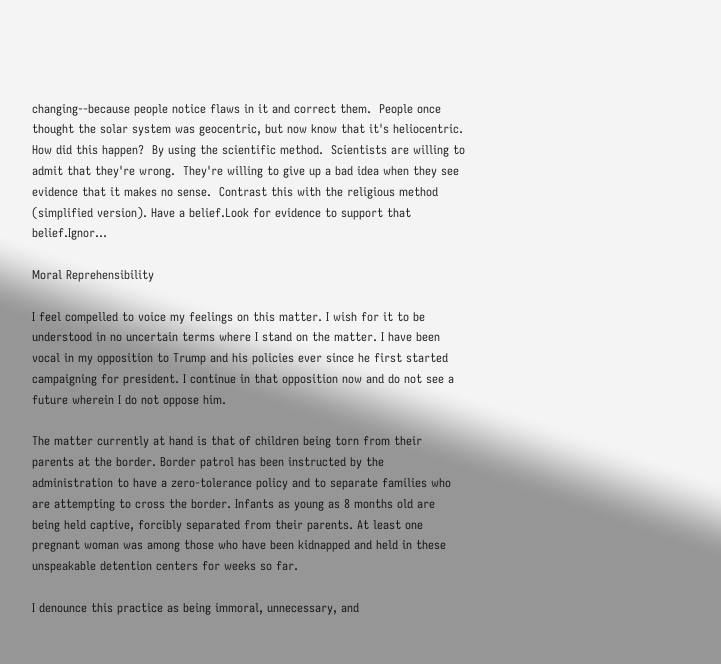changing--because people notice flaws in it and correct them.  People once thought the solar system was geocentric, but now know that it's heliocentric.  How did this happen?  By using the scientific method.  Scientists are willing to admit that they're wrong.  They're willing to give up a bad idea when they see evidence that it makes no sense.  Contrast this with the religious method (simplified version). Have a belief.Look for evidence to support that belief.Ignor…

Moral Reprehensibility

I feel compelled to voice my feelings on this matter. I wish for it to be understood in no uncertain terms where I stand on the matter. I have been vocal in my opposition to Trump and his policies ever since he first started campaigning for president. I continue in that opposition now and do not see a future wherein I do not oppose him.

The matter currently at hand is that of children being torn from their parents at the border. Border patrol has been instructed by the administration to have a zero-tolerance policy and to separate families who are attempting to cross the border. Infants as young as 8 months old are being held captive, forcibly separated from their parents. At least one pregnant woman was among those who have been kidnapped and held in these unspeakable detention centers for weeks so far.

I denounce this practice as being immoral, unnecessary, and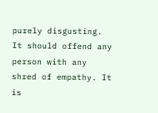purely disgusting. It should offend any person with any shred of empathy. It is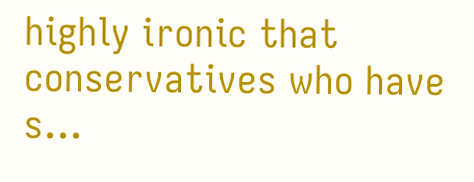highly ironic that conservatives who have s…